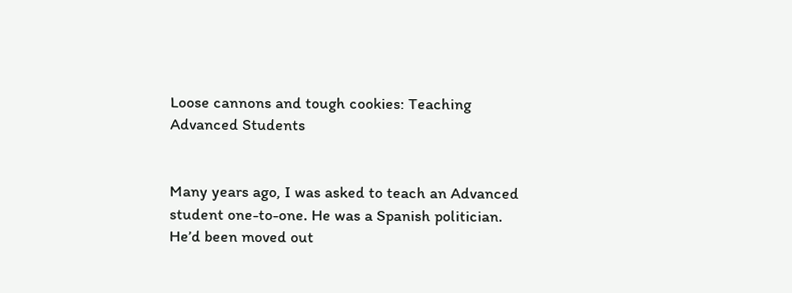Loose cannons and tough cookies: Teaching Advanced Students


Many years ago, I was asked to teach an Advanced student one-to-one. He was a Spanish politician. He’d been moved out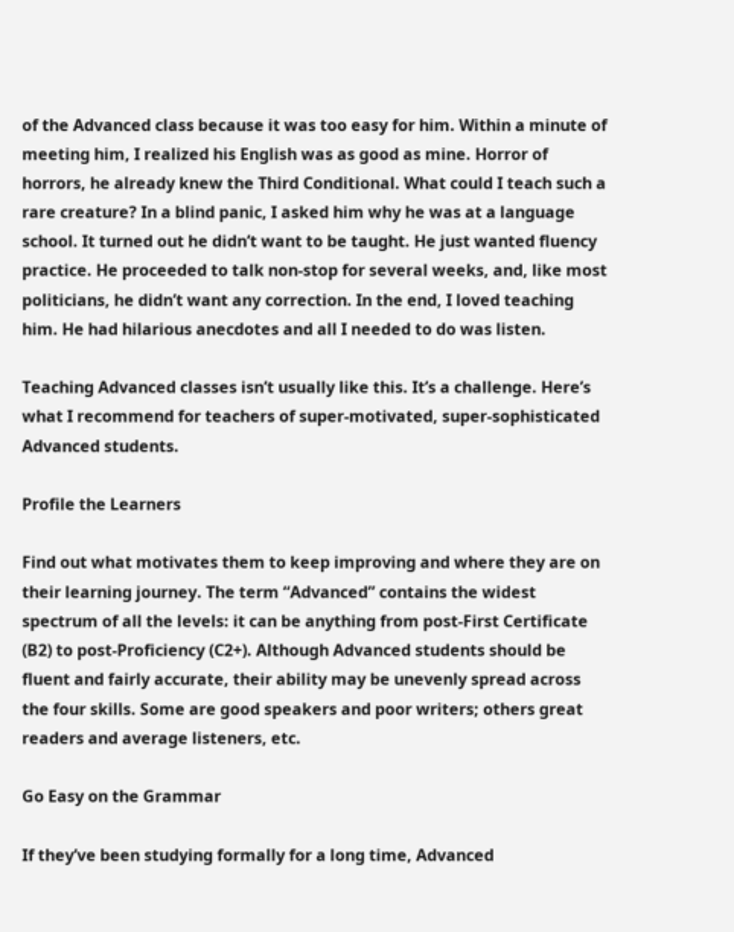of the Advanced class because it was too easy for him. Within a minute of meeting him, I realized his English was as good as mine. Horror of horrors, he already knew the Third Conditional. What could I teach such a rare creature? In a blind panic, I asked him why he was at a language school. It turned out he didn’t want to be taught. He just wanted fluency practice. He proceeded to talk non-stop for several weeks, and, like most politicians, he didn’t want any correction. In the end, I loved teaching him. He had hilarious anecdotes and all I needed to do was listen.

Teaching Advanced classes isn’t usually like this. It’s a challenge. Here’s what I recommend for teachers of super-motivated, super-sophisticated Advanced students.

Profile the Learners

Find out what motivates them to keep improving and where they are on their learning journey. The term “Advanced” contains the widest spectrum of all the levels: it can be anything from post-First Certificate (B2) to post-Proficiency (C2+). Although Advanced students should be fluent and fairly accurate, their ability may be unevenly spread across the four skills. Some are good speakers and poor writers; others great readers and average listeners, etc.

Go Easy on the Grammar

If they’ve been studying formally for a long time, Advanced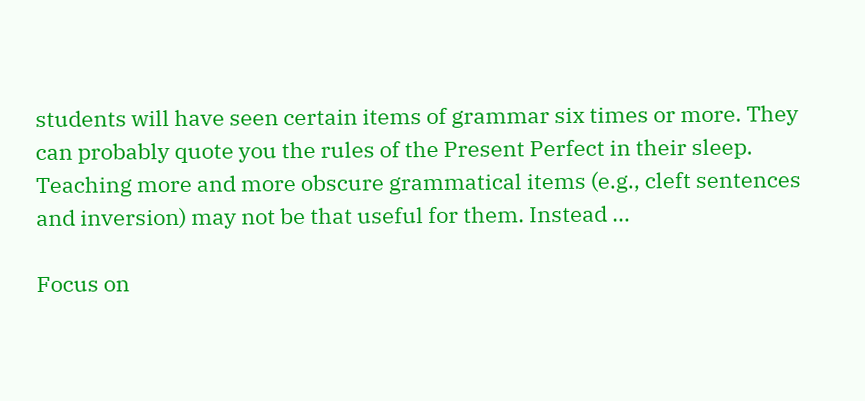students will have seen certain items of grammar six times or more. They can probably quote you the rules of the Present Perfect in their sleep. Teaching more and more obscure grammatical items (e.g., cleft sentences and inversion) may not be that useful for them. Instead …

Focus on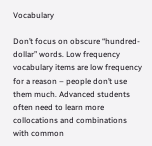Vocabulary

Don’t focus on obscure “hundred-dollar” words. Low frequency vocabulary items are low frequency for a reason – people don’t use them much. Advanced students often need to learn more collocations and combinations with common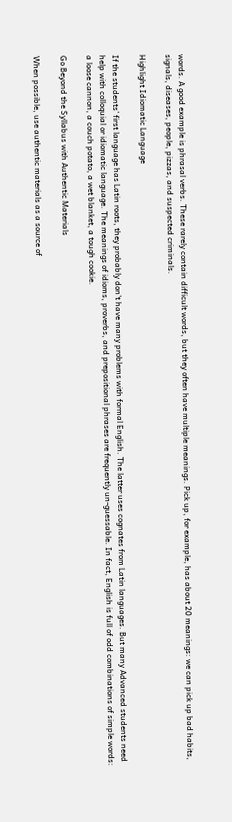words. A good example is phrasal verbs. These rarely contain difficult words, but they often have multiple meanings. Pick up, for example, has about 20 meanings: we can pick up bad habits, signals, diseases, people, pizzas, and suspected criminals.

Highlight Idiomatic Language

If the students’ first language has Latin roots, they probably don’t have many problems with formal English. The latter uses cognates from Latin languages. But many Advanced students need help with colloquial or idiomatic language. The meanings of idioms, proverbs, and prepositional phrases are frequently un-guessable. In fact, English is full of odd combinations of simple words: a loose cannon, a couch potato, a wet blanket, a tough cookie.

Go Beyond the Syllabus with Authentic Materials

When possible, use authentic materials as a source of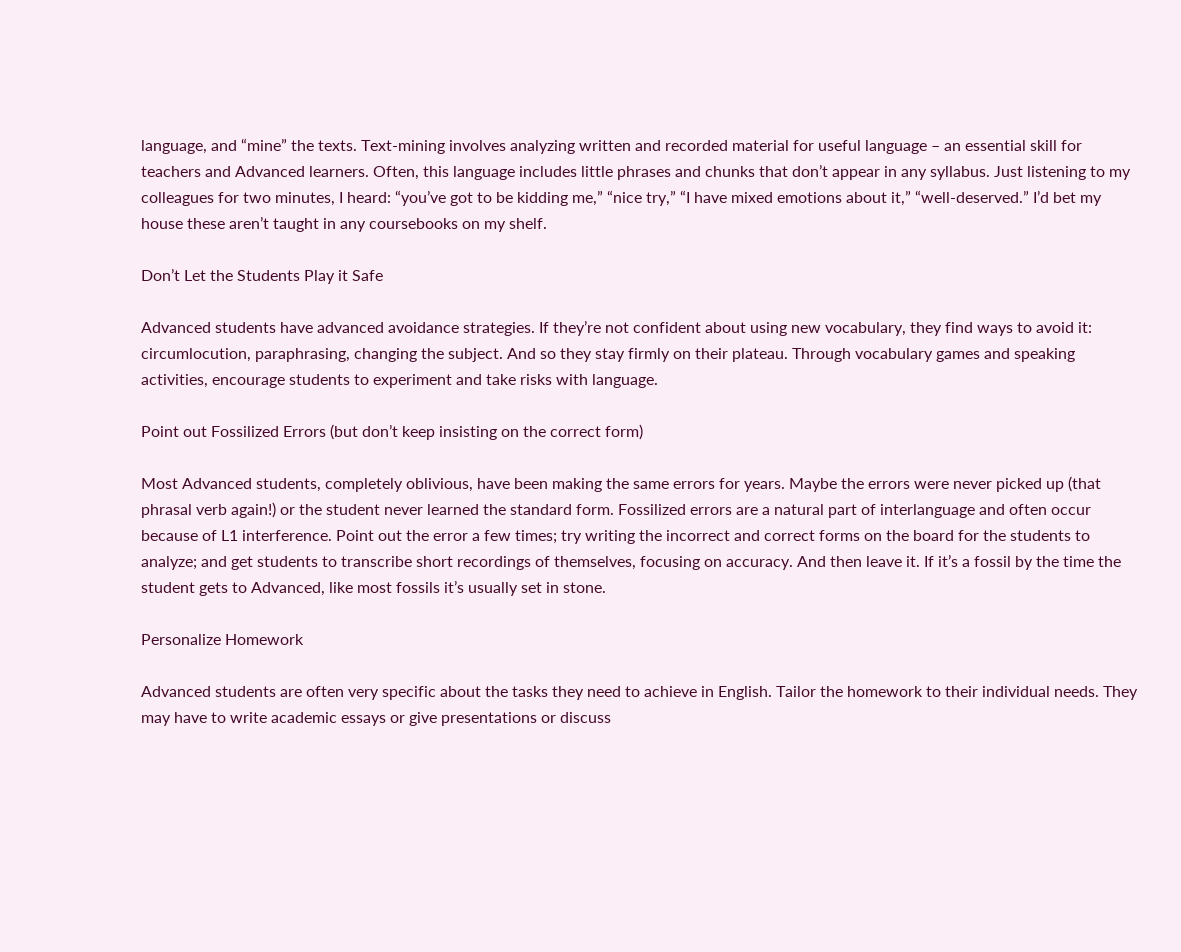language, and “mine” the texts. Text-mining involves analyzing written and recorded material for useful language – an essential skill for teachers and Advanced learners. Often, this language includes little phrases and chunks that don’t appear in any syllabus. Just listening to my colleagues for two minutes, I heard: “you’ve got to be kidding me,” “nice try,” “I have mixed emotions about it,” “well-deserved.” I’d bet my house these aren’t taught in any coursebooks on my shelf.

Don’t Let the Students Play it Safe

Advanced students have advanced avoidance strategies. If they’re not confident about using new vocabulary, they find ways to avoid it: circumlocution, paraphrasing, changing the subject. And so they stay firmly on their plateau. Through vocabulary games and speaking activities, encourage students to experiment and take risks with language.

Point out Fossilized Errors (but don’t keep insisting on the correct form)

Most Advanced students, completely oblivious, have been making the same errors for years. Maybe the errors were never picked up (that phrasal verb again!) or the student never learned the standard form. Fossilized errors are a natural part of interlanguage and often occur because of L1 interference. Point out the error a few times; try writing the incorrect and correct forms on the board for the students to analyze; and get students to transcribe short recordings of themselves, focusing on accuracy. And then leave it. If it’s a fossil by the time the student gets to Advanced, like most fossils it’s usually set in stone.

Personalize Homework

Advanced students are often very specific about the tasks they need to achieve in English. Tailor the homework to their individual needs. They may have to write academic essays or give presentations or discuss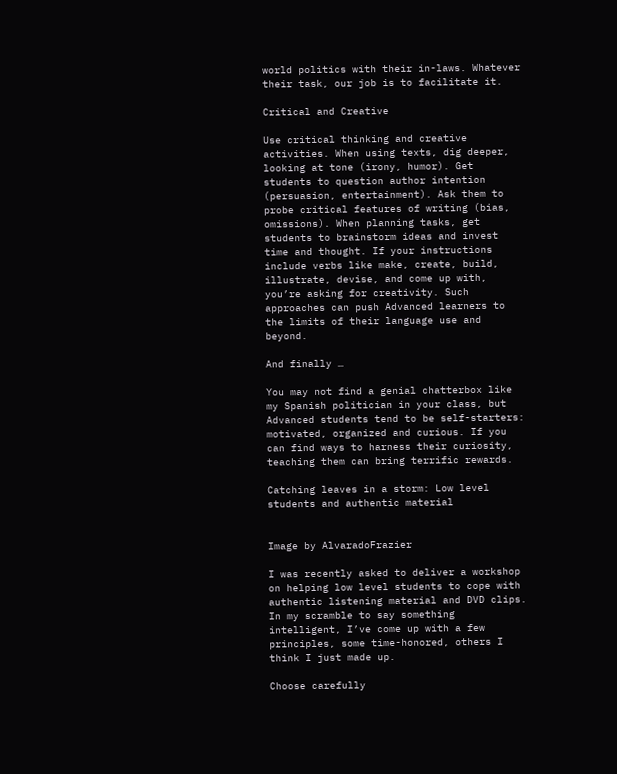world politics with their in-laws. Whatever their task, our job is to facilitate it.

Critical and Creative

Use critical thinking and creative activities. When using texts, dig deeper, looking at tone (irony, humor). Get students to question author intention (persuasion, entertainment). Ask them to probe critical features of writing (bias, omissions). When planning tasks, get students to brainstorm ideas and invest time and thought. If your instructions include verbs like make, create, build, illustrate, devise, and come up with, you’re asking for creativity. Such approaches can push Advanced learners to the limits of their language use and beyond.

And finally …

You may not find a genial chatterbox like my Spanish politician in your class, but Advanced students tend to be self-starters: motivated, organized and curious. If you can find ways to harness their curiosity, teaching them can bring terrific rewards.

Catching leaves in a storm: Low level students and authentic material


Image by AlvaradoFrazier

I was recently asked to deliver a workshop on helping low level students to cope with authentic listening material and DVD clips. In my scramble to say something intelligent, I’ve come up with a few principles, some time-honored, others I think I just made up.

Choose carefully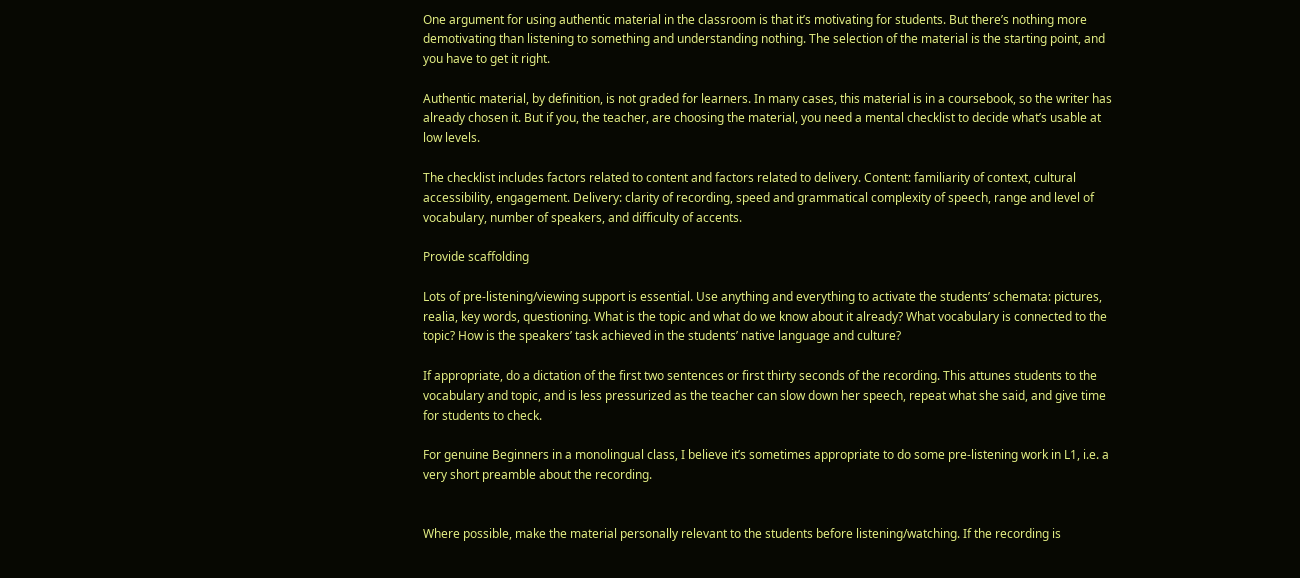One argument for using authentic material in the classroom is that it’s motivating for students. But there’s nothing more demotivating than listening to something and understanding nothing. The selection of the material is the starting point, and you have to get it right.

Authentic material, by definition, is not graded for learners. In many cases, this material is in a coursebook, so the writer has already chosen it. But if you, the teacher, are choosing the material, you need a mental checklist to decide what’s usable at low levels.

The checklist includes factors related to content and factors related to delivery. Content: familiarity of context, cultural accessibility, engagement. Delivery: clarity of recording, speed and grammatical complexity of speech, range and level of vocabulary, number of speakers, and difficulty of accents.

Provide scaffolding

Lots of pre-listening/viewing support is essential. Use anything and everything to activate the students’ schemata: pictures, realia, key words, questioning. What is the topic and what do we know about it already? What vocabulary is connected to the topic? How is the speakers’ task achieved in the students’ native language and culture?

If appropriate, do a dictation of the first two sentences or first thirty seconds of the recording. This attunes students to the vocabulary and topic, and is less pressurized as the teacher can slow down her speech, repeat what she said, and give time for students to check.

For genuine Beginners in a monolingual class, I believe it’s sometimes appropriate to do some pre-listening work in L1, i.e. a very short preamble about the recording.


Where possible, make the material personally relevant to the students before listening/watching. If the recording is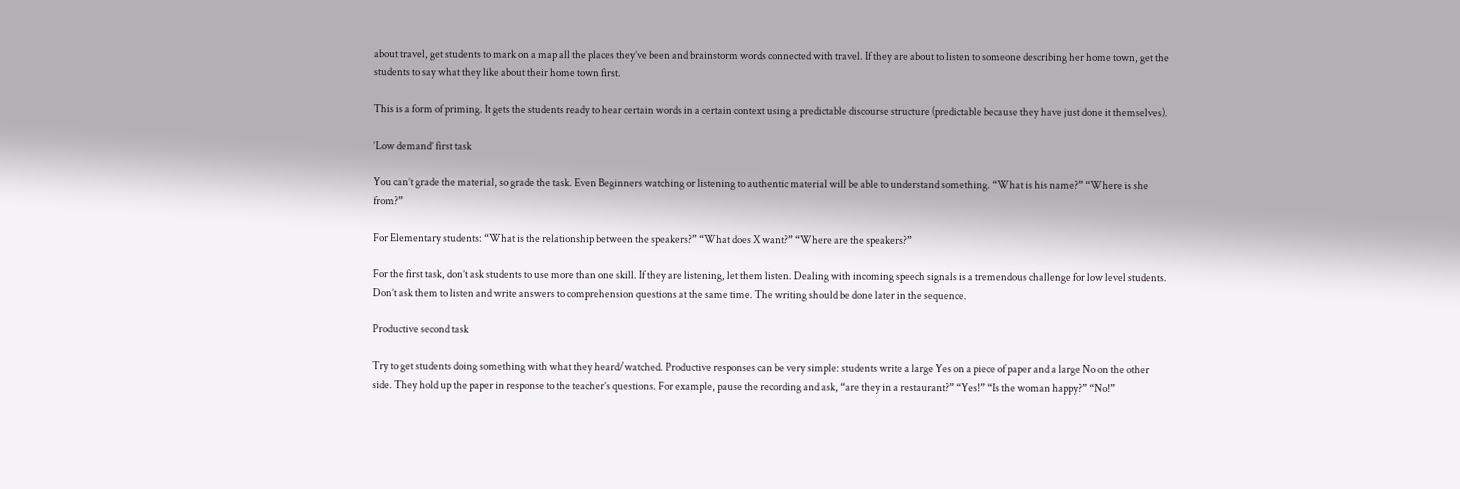about travel, get students to mark on a map all the places they’ve been and brainstorm words connected with travel. If they are about to listen to someone describing her home town, get the students to say what they like about their home town first.

This is a form of priming. It gets the students ready to hear certain words in a certain context using a predictable discourse structure (predictable because they have just done it themselves).

‘Low demand’ first task

You can’t grade the material, so grade the task. Even Beginners watching or listening to authentic material will be able to understand something. “What is his name?” “Where is she from?”

For Elementary students: “What is the relationship between the speakers?” “What does X want?” “Where are the speakers?”

For the first task, don’t ask students to use more than one skill. If they are listening, let them listen. Dealing with incoming speech signals is a tremendous challenge for low level students. Don’t ask them to listen and write answers to comprehension questions at the same time. The writing should be done later in the sequence.

Productive second task

Try to get students doing something with what they heard/watched. Productive responses can be very simple: students write a large Yes on a piece of paper and a large No on the other side. They hold up the paper in response to the teacher’s questions. For example, pause the recording and ask, “are they in a restaurant?” “Yes!” “Is the woman happy?” “No!”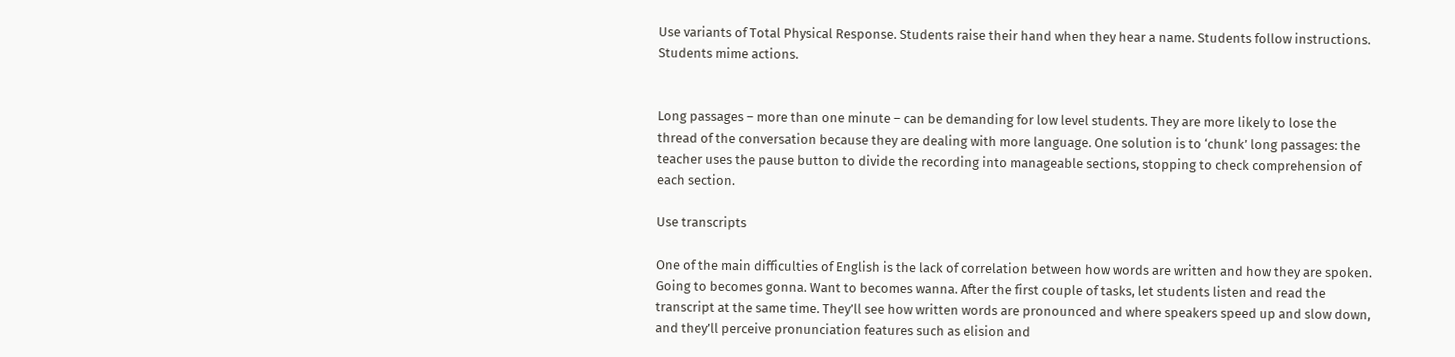Use variants of Total Physical Response. Students raise their hand when they hear a name. Students follow instructions. Students mime actions.


Long passages – more than one minute – can be demanding for low level students. They are more likely to lose the thread of the conversation because they are dealing with more language. One solution is to ‘chunk’ long passages: the teacher uses the pause button to divide the recording into manageable sections, stopping to check comprehension of each section.

Use transcripts

One of the main difficulties of English is the lack of correlation between how words are written and how they are spoken. Going to becomes gonna. Want to becomes wanna. After the first couple of tasks, let students listen and read the transcript at the same time. They’ll see how written words are pronounced and where speakers speed up and slow down, and they’ll perceive pronunciation features such as elision and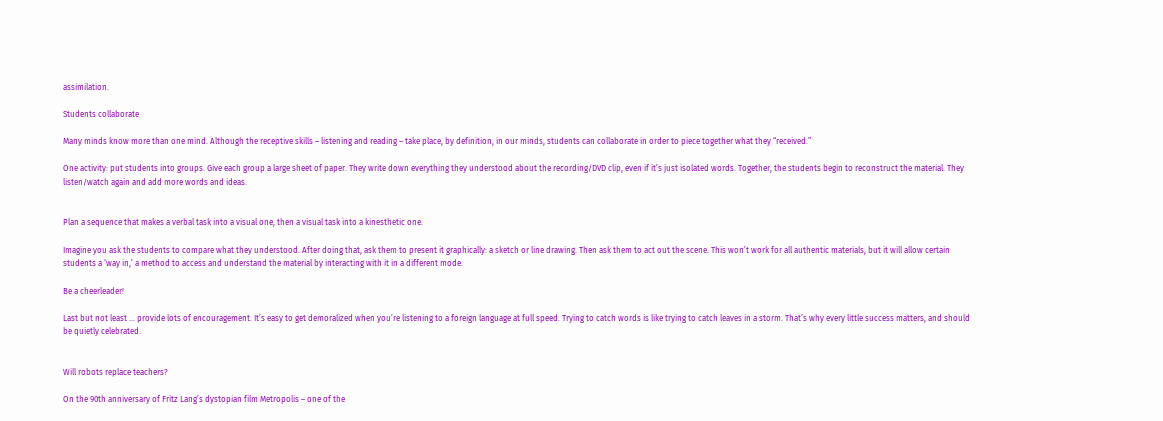assimilation.

Students collaborate

Many minds know more than one mind. Although the receptive skills – listening and reading – take place, by definition, in our minds, students can collaborate in order to piece together what they “received.”

One activity: put students into groups. Give each group a large sheet of paper. They write down everything they understood about the recording/DVD clip, even if it’s just isolated words. Together, the students begin to reconstruct the material. They listen/watch again and add more words and ideas.


Plan a sequence that makes a verbal task into a visual one, then a visual task into a kinesthetic one.

Imagine you ask the students to compare what they understood. After doing that, ask them to present it graphically: a sketch or line drawing. Then ask them to act out the scene. This won’t work for all authentic materials, but it will allow certain students a ‘way in,’ a method to access and understand the material by interacting with it in a different mode.

Be a cheerleader!

Last but not least … provide lots of encouragement. It’s easy to get demoralized when you’re listening to a foreign language at full speed. Trying to catch words is like trying to catch leaves in a storm. That’s why every little success matters, and should be quietly celebrated.


Will robots replace teachers?

On the 90th anniversary of Fritz Lang’s dystopian film Metropolis – one of the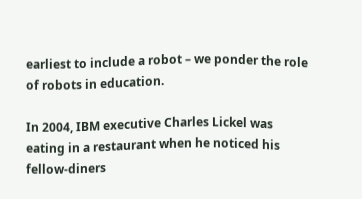earliest to include a robot – we ponder the role of robots in education.

In 2004, IBM executive Charles Lickel was eating in a restaurant when he noticed his fellow-diners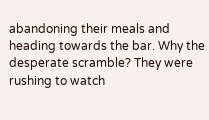abandoning their meals and heading towards the bar. Why the desperate scramble? They were rushing to watch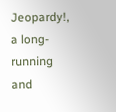Jeopardy!, a long-running and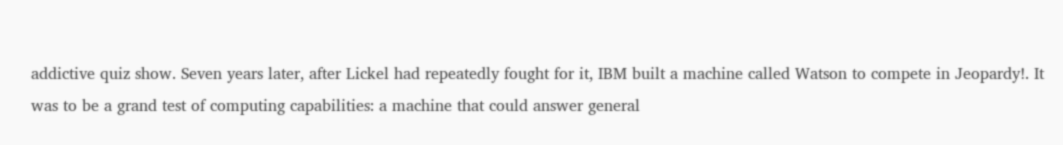addictive quiz show. Seven years later, after Lickel had repeatedly fought for it, IBM built a machine called Watson to compete in Jeopardy!. It was to be a grand test of computing capabilities: a machine that could answer general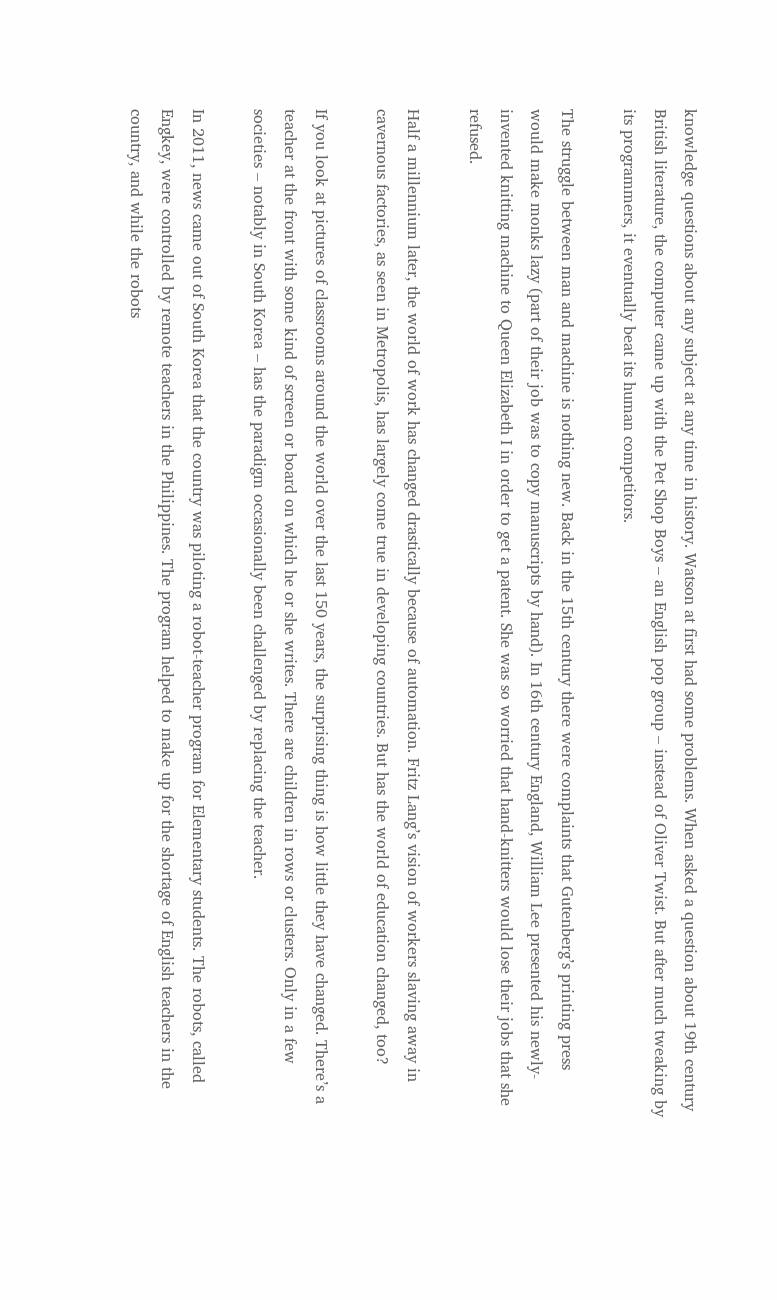knowledge questions about any subject at any time in history. Watson at first had some problems. When asked a question about 19th century British literature, the computer came up with the Pet Shop Boys – an English pop group – instead of Oliver Twist. But after much tweaking by its programmers, it eventually beat its human competitors.

The struggle between man and machine is nothing new. Back in the 15th century there were complaints that Gutenberg’s printing press would make monks lazy (part of their job was to copy manuscripts by hand). In 16th century England, William Lee presented his newly-invented knitting machine to Queen Elizabeth I in order to get a patent. She was so worried that hand-knitters would lose their jobs that she refused.

Half a millennium later, the world of work has changed drastically because of automation. Fritz Lang’s vision of workers slaving away in cavernous factories, as seen in Metropolis, has largely come true in developing countries. But has the world of education changed, too?

If you look at pictures of classrooms around the world over the last 150 years, the surprising thing is how little they have changed. There’s a teacher at the front with some kind of screen or board on which he or she writes. There are children in rows or clusters. Only in a few societies – notably in South Korea – has the paradigm occasionally been challenged by replacing the teacher.

In 2011, news came out of South Korea that the country was piloting a robot-teacher program for Elementary students. The robots, called Engkey, were controlled by remote teachers in the Philippines. The program helped to make up for the shortage of English teachers in the country, and while the robots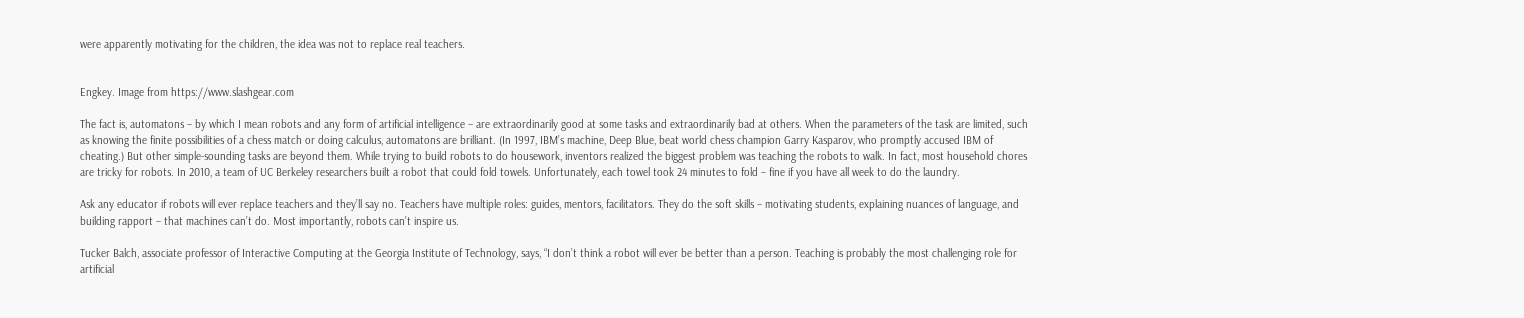were apparently motivating for the children, the idea was not to replace real teachers.


Engkey. Image from https://www.slashgear.com

The fact is, automatons – by which I mean robots and any form of artificial intelligence – are extraordinarily good at some tasks and extraordinarily bad at others. When the parameters of the task are limited, such as knowing the finite possibilities of a chess match or doing calculus, automatons are brilliant. (In 1997, IBM’s machine, Deep Blue, beat world chess champion Garry Kasparov, who promptly accused IBM of cheating.) But other simple-sounding tasks are beyond them. While trying to build robots to do housework, inventors realized the biggest problem was teaching the robots to walk. In fact, most household chores are tricky for robots. In 2010, a team of UC Berkeley researchers built a robot that could fold towels. Unfortunately, each towel took 24 minutes to fold – fine if you have all week to do the laundry.

Ask any educator if robots will ever replace teachers and they’ll say no. Teachers have multiple roles: guides, mentors, facilitators. They do the soft skills – motivating students, explaining nuances of language, and building rapport – that machines can’t do. Most importantly, robots can’t inspire us.

Tucker Balch, associate professor of Interactive Computing at the Georgia Institute of Technology, says, “I don’t think a robot will ever be better than a person. Teaching is probably the most challenging role for artificial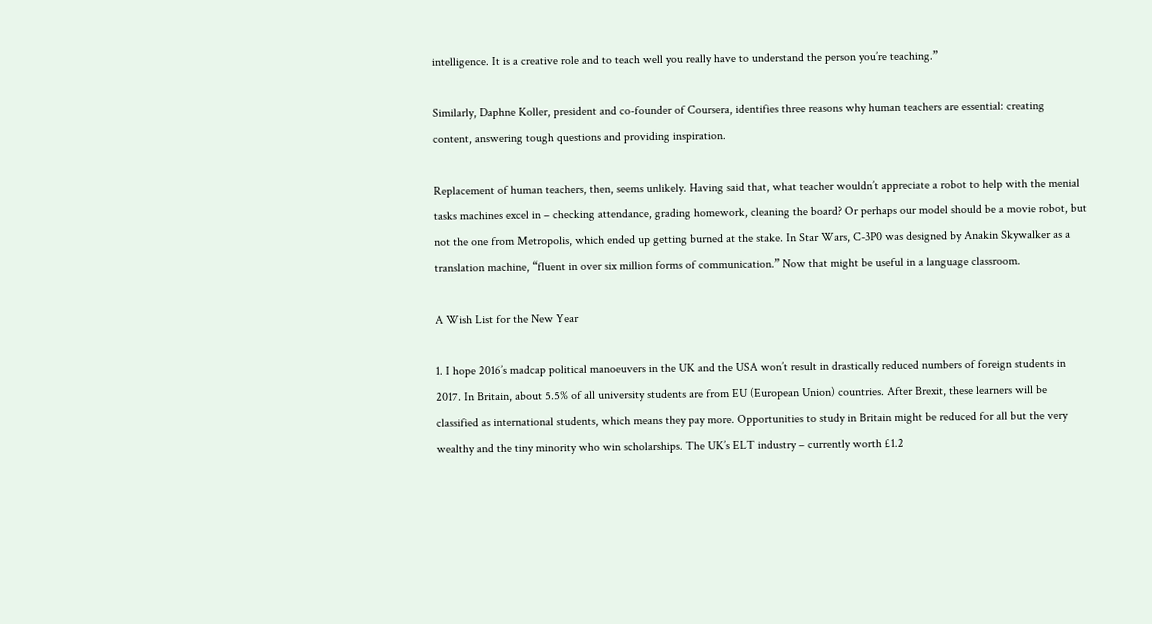intelligence. It is a creative role and to teach well you really have to understand the person you’re teaching.”

Similarly, Daphne Koller, president and co-founder of Coursera, identifies three reasons why human teachers are essential: creating content, answering tough questions and providing inspiration.

Replacement of human teachers, then, seems unlikely. Having said that, what teacher wouldn’t appreciate a robot to help with the menial tasks machines excel in – checking attendance, grading homework, cleaning the board? Or perhaps our model should be a movie robot, but not the one from Metropolis, which ended up getting burned at the stake. In Star Wars, C-3P0 was designed by Anakin Skywalker as a translation machine, “fluent in over six million forms of communication.” Now that might be useful in a language classroom.

A Wish List for the New Year

1. I hope 2016’s madcap political manoeuvers in the UK and the USA won’t result in drastically reduced numbers of foreign students in 2017. In Britain, about 5.5% of all university students are from EU (European Union) countries. After Brexit, these learners will be classified as international students, which means they pay more. Opportunities to study in Britain might be reduced for all but the very wealthy and the tiny minority who win scholarships. The UK’s ELT industry – currently worth £1.2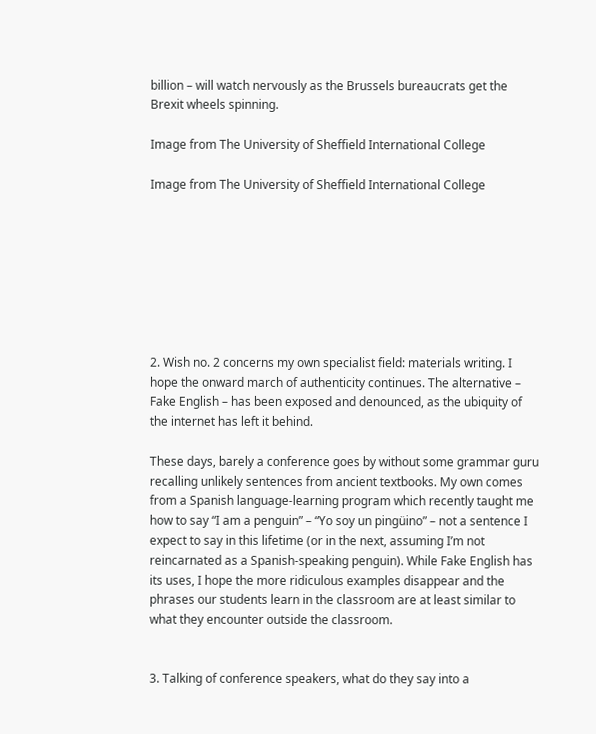billion – will watch nervously as the Brussels bureaucrats get the Brexit wheels spinning.

Image from The University of Sheffield International College

Image from The University of Sheffield International College








2. Wish no. 2 concerns my own specialist field: materials writing. I hope the onward march of authenticity continues. The alternative – Fake English – has been exposed and denounced, as the ubiquity of the internet has left it behind.

These days, barely a conference goes by without some grammar guru recalling unlikely sentences from ancient textbooks. My own comes from a Spanish language-learning program which recently taught me how to say “I am a penguin” – “Yo soy un pingüino” – not a sentence I expect to say in this lifetime (or in the next, assuming I’m not reincarnated as a Spanish-speaking penguin). While Fake English has its uses, I hope the more ridiculous examples disappear and the phrases our students learn in the classroom are at least similar to what they encounter outside the classroom.


3. Talking of conference speakers, what do they say into a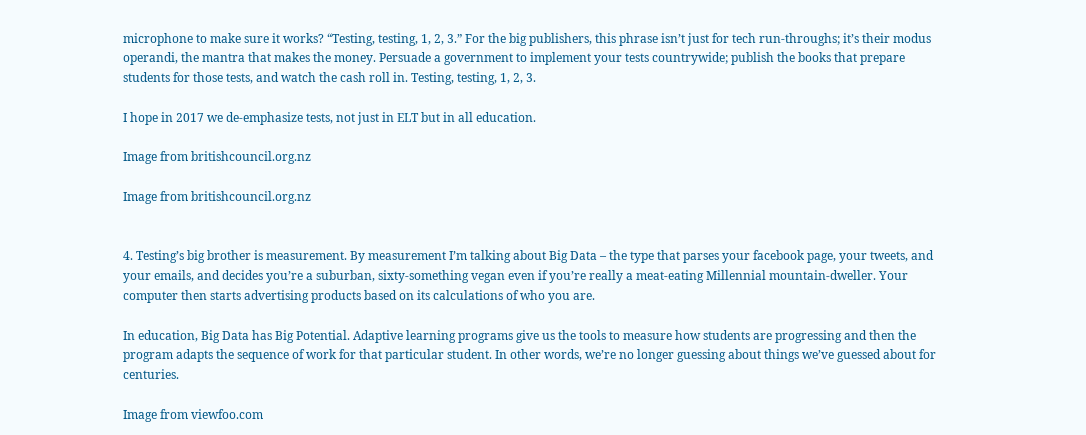microphone to make sure it works? “Testing, testing, 1, 2, 3.” For the big publishers, this phrase isn’t just for tech run-throughs; it’s their modus operandi, the mantra that makes the money. Persuade a government to implement your tests countrywide; publish the books that prepare students for those tests, and watch the cash roll in. Testing, testing, 1, 2, 3.

I hope in 2017 we de-emphasize tests, not just in ELT but in all education.

Image from britishcouncil.org.nz

Image from britishcouncil.org.nz


4. Testing’s big brother is measurement. By measurement I’m talking about Big Data – the type that parses your facebook page, your tweets, and your emails, and decides you’re a suburban, sixty-something vegan even if you’re really a meat-eating Millennial mountain-dweller. Your computer then starts advertising products based on its calculations of who you are.

In education, Big Data has Big Potential. Adaptive learning programs give us the tools to measure how students are progressing and then the program adapts the sequence of work for that particular student. In other words, we’re no longer guessing about things we’ve guessed about for centuries.

Image from viewfoo.com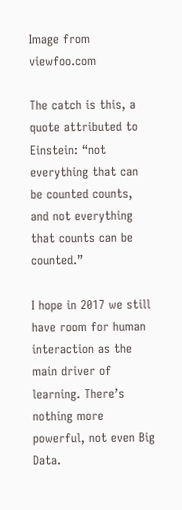Image from viewfoo.com

The catch is this, a quote attributed to Einstein: “not everything that can be counted counts, and not everything that counts can be counted.”

I hope in 2017 we still have room for human interaction as the main driver of learning. There’s nothing more powerful, not even Big Data.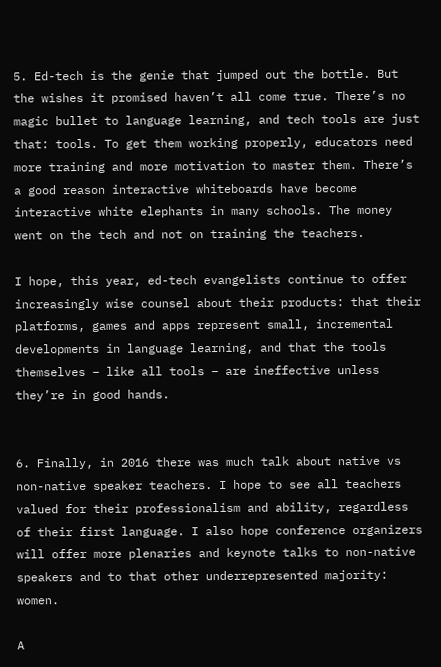5. Ed-tech is the genie that jumped out the bottle. But the wishes it promised haven’t all come true. There’s no magic bullet to language learning, and tech tools are just that: tools. To get them working properly, educators need more training and more motivation to master them. There’s a good reason interactive whiteboards have become interactive white elephants in many schools. The money went on the tech and not on training the teachers.

I hope, this year, ed-tech evangelists continue to offer increasingly wise counsel about their products: that their platforms, games and apps represent small, incremental developments in language learning, and that the tools themselves – like all tools – are ineffective unless they’re in good hands.


6. Finally, in 2016 there was much talk about native vs non-native speaker teachers. I hope to see all teachers valued for their professionalism and ability, regardless of their first language. I also hope conference organizers will offer more plenaries and keynote talks to non-native speakers and to that other underrepresented majority: women.

A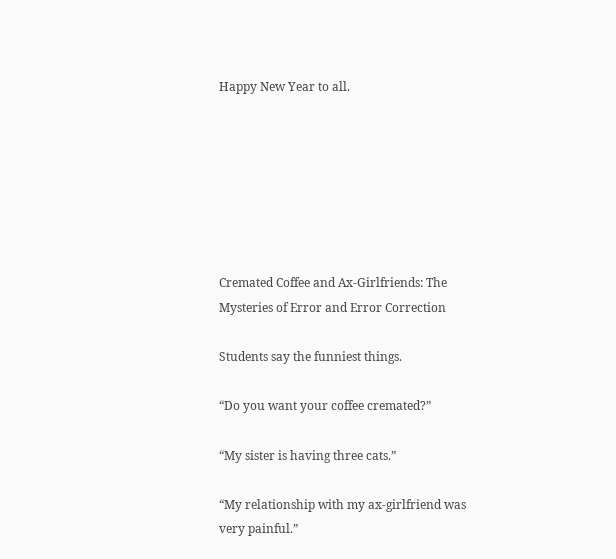Happy New Year to all.







Cremated Coffee and Ax-Girlfriends: The Mysteries of Error and Error Correction

Students say the funniest things.

“Do you want your coffee cremated?”

“My sister is having three cats.”

“My relationship with my ax-girlfriend was very painful.”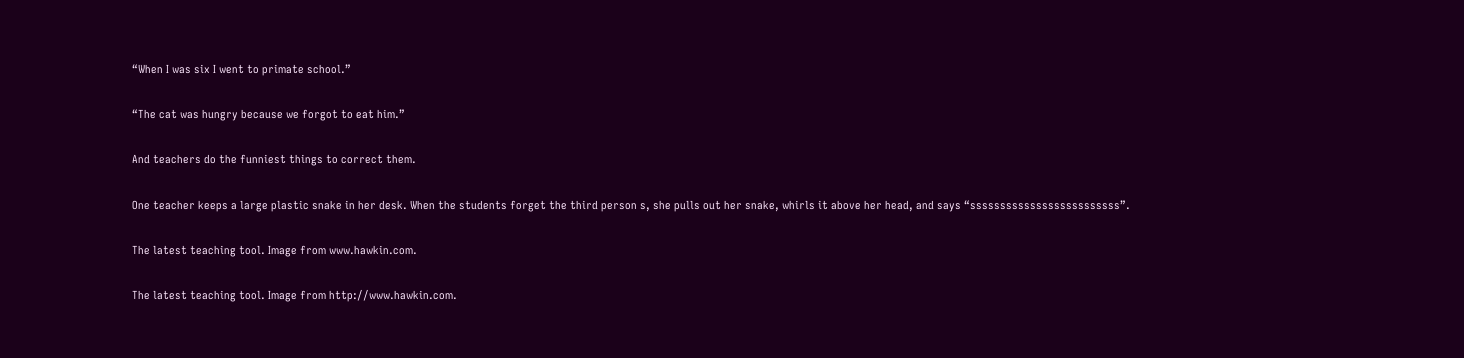“When I was six I went to primate school.”

“The cat was hungry because we forgot to eat him.”

And teachers do the funniest things to correct them.

One teacher keeps a large plastic snake in her desk. When the students forget the third person s, she pulls out her snake, whirls it above her head, and says “sssssssssssssssssssssssss”.

The latest teaching tool. Image from www.hawkin.com.

The latest teaching tool. Image from http://www.hawkin.com.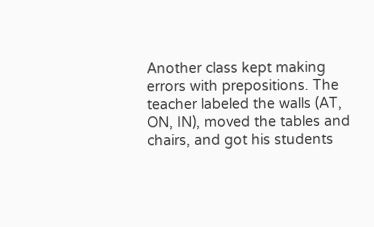Another class kept making errors with prepositions. The teacher labeled the walls (AT, ON, IN), moved the tables and chairs, and got his students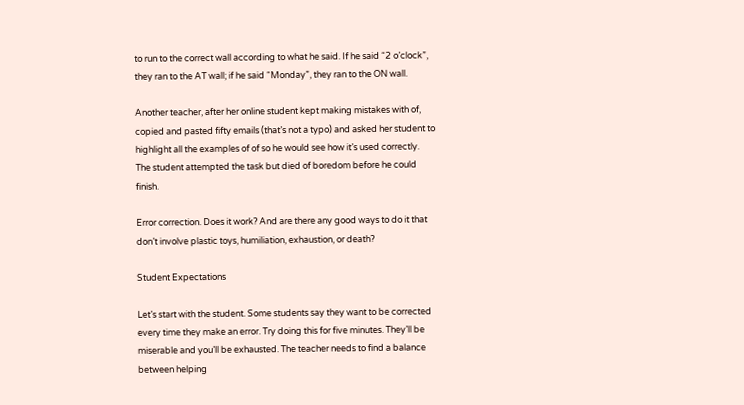to run to the correct wall according to what he said. If he said “2 o’clock”, they ran to the AT wall; if he said “Monday”, they ran to the ON wall.

Another teacher, after her online student kept making mistakes with of, copied and pasted fifty emails (that’s not a typo) and asked her student to highlight all the examples of of so he would see how it’s used correctly. The student attempted the task but died of boredom before he could finish.

Error correction. Does it work? And are there any good ways to do it that don’t involve plastic toys, humiliation, exhaustion, or death?

Student Expectations

Let’s start with the student. Some students say they want to be corrected every time they make an error. Try doing this for five minutes. They’ll be miserable and you’ll be exhausted. The teacher needs to find a balance between helping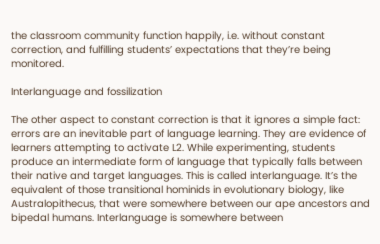the classroom community function happily, i.e. without constant correction, and fulfilling students’ expectations that they’re being monitored.

Interlanguage and fossilization

The other aspect to constant correction is that it ignores a simple fact: errors are an inevitable part of language learning. They are evidence of learners attempting to activate L2. While experimenting, students produce an intermediate form of language that typically falls between their native and target languages. This is called interlanguage. It’s the equivalent of those transitional hominids in evolutionary biology, like Australopithecus, that were somewhere between our ape ancestors and bipedal humans. Interlanguage is somewhere between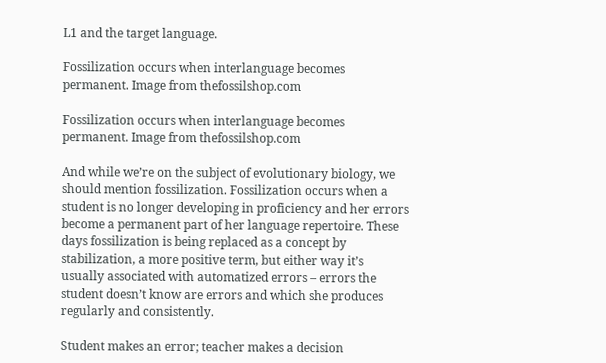L1 and the target language.

Fossilization occurs when interlanguage becomes permanent. Image from thefossilshop.com

Fossilization occurs when interlanguage becomes permanent. Image from thefossilshop.com

And while we’re on the subject of evolutionary biology, we should mention fossilization. Fossilization occurs when a student is no longer developing in proficiency and her errors become a permanent part of her language repertoire. These days fossilization is being replaced as a concept by stabilization, a more positive term, but either way it’s usually associated with automatized errors – errors the student doesn’t know are errors and which she produces regularly and consistently.

Student makes an error; teacher makes a decision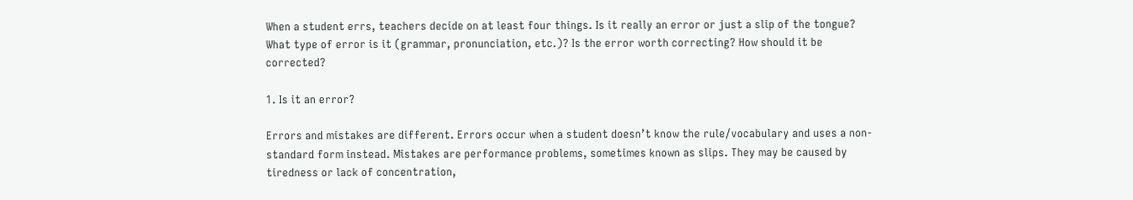When a student errs, teachers decide on at least four things. Is it really an error or just a slip of the tongue? What type of error is it (grammar, pronunciation, etc.)? Is the error worth correcting? How should it be corrected?

1. Is it an error?

Errors and mistakes are different. Errors occur when a student doesn’t know the rule/vocabulary and uses a non-standard form instead. Mistakes are performance problems, sometimes known as slips. They may be caused by tiredness or lack of concentration,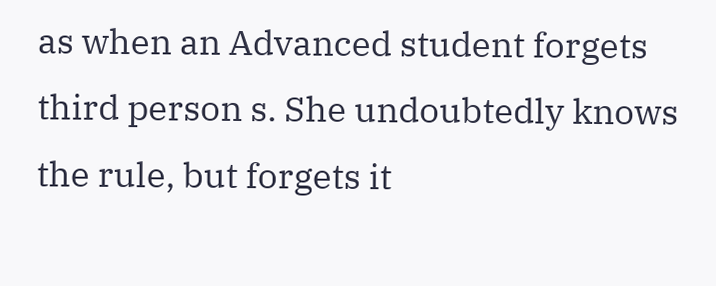as when an Advanced student forgets third person s. She undoubtedly knows the rule, but forgets it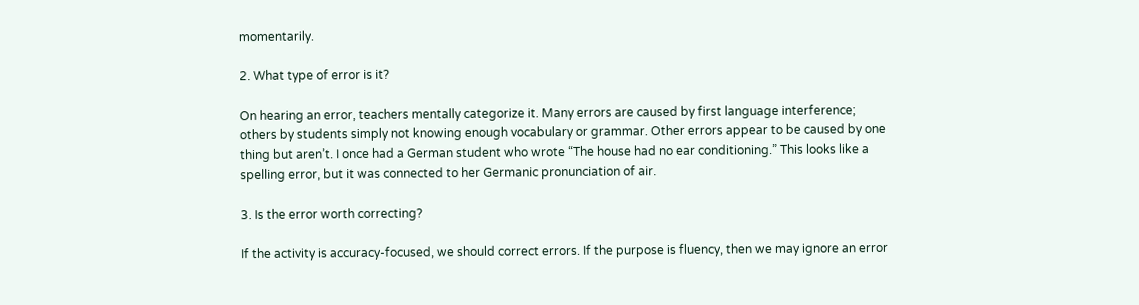momentarily.

2. What type of error is it?

On hearing an error, teachers mentally categorize it. Many errors are caused by first language interference; others by students simply not knowing enough vocabulary or grammar. Other errors appear to be caused by one thing but aren’t. I once had a German student who wrote “The house had no ear conditioning.” This looks like a spelling error, but it was connected to her Germanic pronunciation of air.

3. Is the error worth correcting?

If the activity is accuracy-focused, we should correct errors. If the purpose is fluency, then we may ignore an error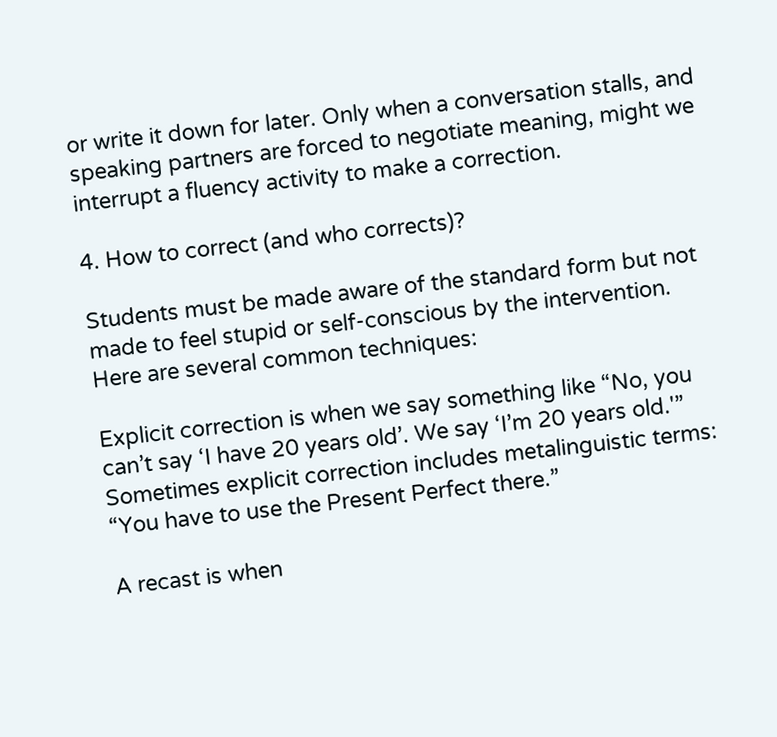or write it down for later. Only when a conversation stalls, and speaking partners are forced to negotiate meaning, might we interrupt a fluency activity to make a correction.

4. How to correct (and who corrects)?

Students must be made aware of the standard form but not made to feel stupid or self-conscious by the intervention. Here are several common techniques:

Explicit correction is when we say something like “No, you can’t say ‘I have 20 years old’. We say ‘I’m 20 years old.'” Sometimes explicit correction includes metalinguistic terms: “You have to use the Present Perfect there.”

A recast is when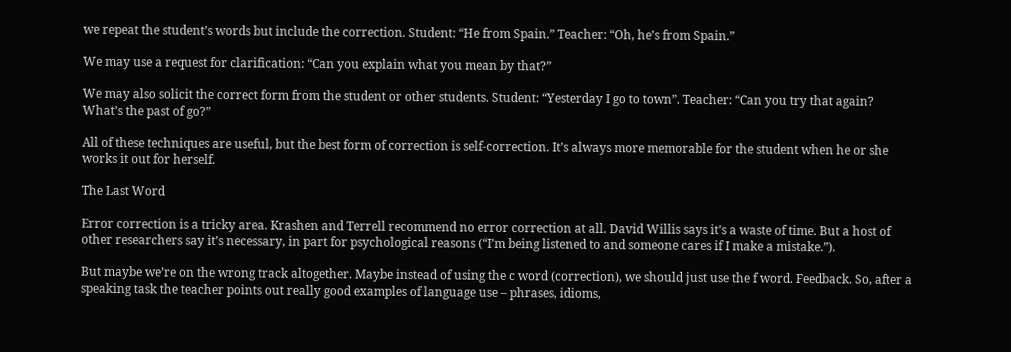we repeat the student’s words but include the correction. Student: “He from Spain.” Teacher: “Oh, he’s from Spain.”

We may use a request for clarification: “Can you explain what you mean by that?”

We may also solicit the correct form from the student or other students. Student: “Yesterday I go to town”. Teacher: “Can you try that again? What’s the past of go?”

All of these techniques are useful, but the best form of correction is self-correction. It’s always more memorable for the student when he or she works it out for herself.

The Last Word

Error correction is a tricky area. Krashen and Terrell recommend no error correction at all. David Willis says it’s a waste of time. But a host of other researchers say it’s necessary, in part for psychological reasons (“I’m being listened to and someone cares if I make a mistake.”).

But maybe we’re on the wrong track altogether. Maybe instead of using the c word (correction), we should just use the f word. Feedback. So, after a speaking task the teacher points out really good examples of language use – phrases, idioms,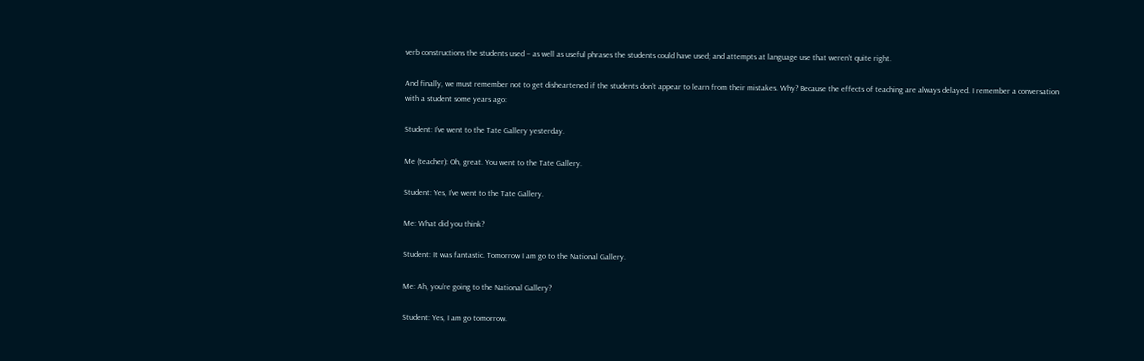verb constructions the students used – as well as useful phrases the students could have used; and attempts at language use that weren’t quite right.

And finally, we must remember not to get disheartened if the students don’t appear to learn from their mistakes. Why? Because the effects of teaching are always delayed. I remember a conversation with a student some years ago:

Student: I’ve went to the Tate Gallery yesterday.

Me (teacher): Oh, great. You went to the Tate Gallery.

Student: Yes, I’ve went to the Tate Gallery.

Me: What did you think?

Student: It was fantastic. Tomorrow I am go to the National Gallery.

Me: Ah, you’re going to the National Gallery?

Student: Yes, I am go tomorrow.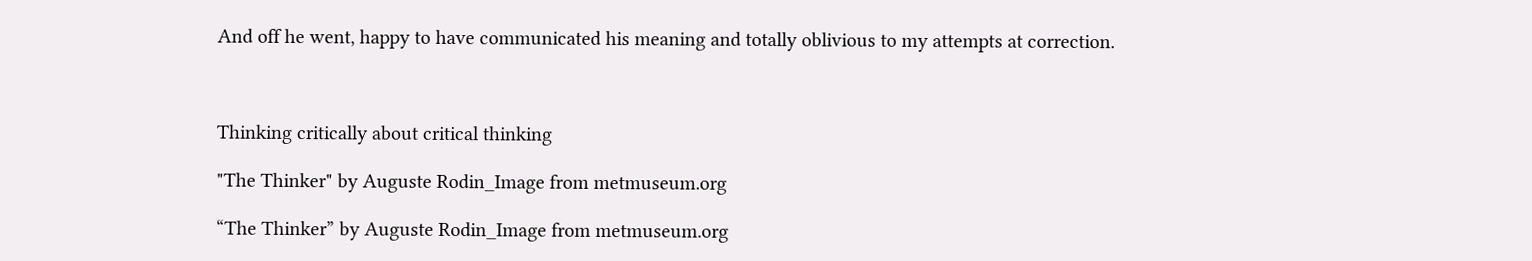And off he went, happy to have communicated his meaning and totally oblivious to my attempts at correction.



Thinking critically about critical thinking

"The Thinker" by Auguste Rodin_Image from metmuseum.org

“The Thinker” by Auguste Rodin_Image from metmuseum.org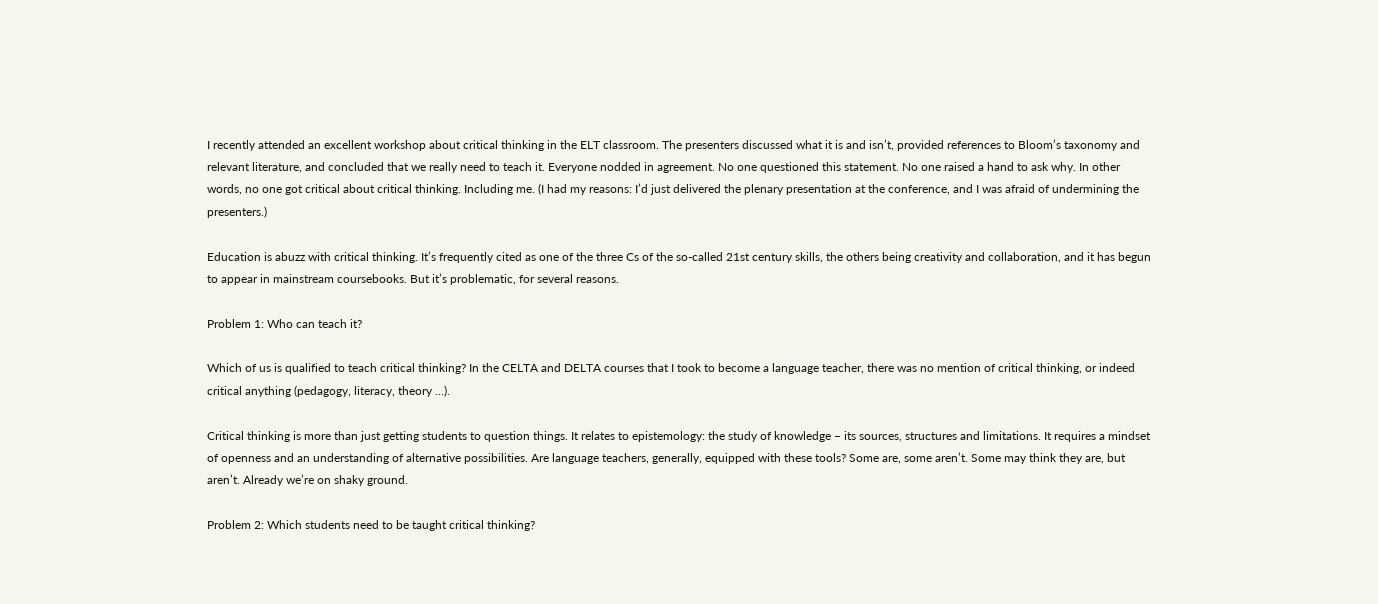I recently attended an excellent workshop about critical thinking in the ELT classroom. The presenters discussed what it is and isn’t, provided references to Bloom’s taxonomy and relevant literature, and concluded that we really need to teach it. Everyone nodded in agreement. No one questioned this statement. No one raised a hand to ask why. In other words, no one got critical about critical thinking. Including me. (I had my reasons: I’d just delivered the plenary presentation at the conference, and I was afraid of undermining the presenters.)

Education is abuzz with critical thinking. It’s frequently cited as one of the three Cs of the so-called 21st century skills, the others being creativity and collaboration, and it has begun to appear in mainstream coursebooks. But it’s problematic, for several reasons.

Problem 1: Who can teach it?

Which of us is qualified to teach critical thinking? In the CELTA and DELTA courses that I took to become a language teacher, there was no mention of critical thinking, or indeed critical anything (pedagogy, literacy, theory …).

Critical thinking is more than just getting students to question things. It relates to epistemology: the study of knowledge – its sources, structures and limitations. It requires a mindset of openness and an understanding of alternative possibilities. Are language teachers, generally, equipped with these tools? Some are, some aren’t. Some may think they are, but aren’t. Already we’re on shaky ground.

Problem 2: Which students need to be taught critical thinking?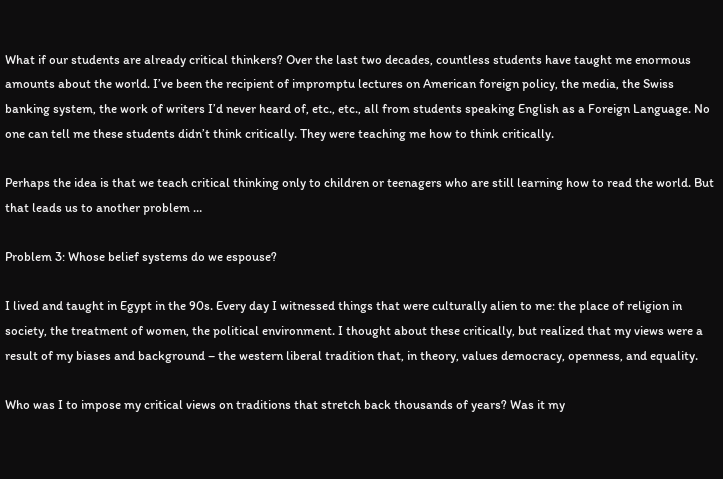What if our students are already critical thinkers? Over the last two decades, countless students have taught me enormous amounts about the world. I’ve been the recipient of impromptu lectures on American foreign policy, the media, the Swiss banking system, the work of writers I’d never heard of, etc., etc., all from students speaking English as a Foreign Language. No one can tell me these students didn’t think critically. They were teaching me how to think critically.

Perhaps the idea is that we teach critical thinking only to children or teenagers who are still learning how to read the world. But that leads us to another problem …

Problem 3: Whose belief systems do we espouse?

I lived and taught in Egypt in the 90s. Every day I witnessed things that were culturally alien to me: the place of religion in society, the treatment of women, the political environment. I thought about these critically, but realized that my views were a result of my biases and background – the western liberal tradition that, in theory, values democracy, openness, and equality.

Who was I to impose my critical views on traditions that stretch back thousands of years? Was it my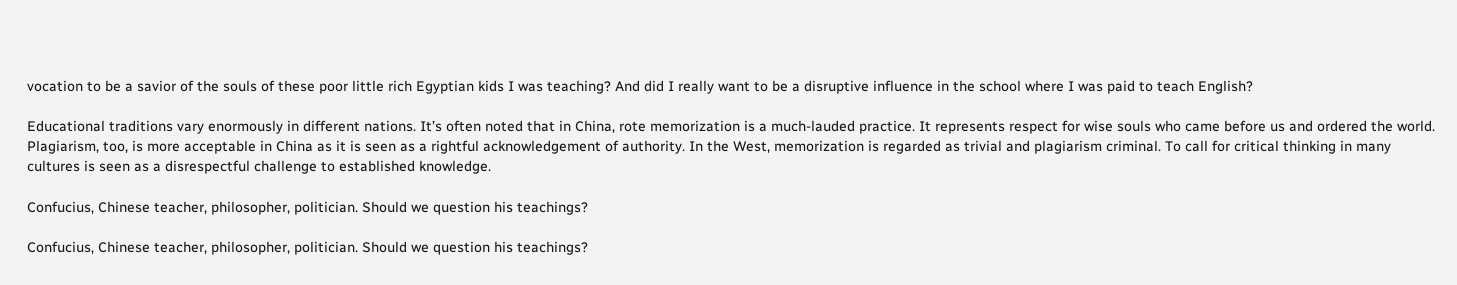vocation to be a savior of the souls of these poor little rich Egyptian kids I was teaching? And did I really want to be a disruptive influence in the school where I was paid to teach English?

Educational traditions vary enormously in different nations. It’s often noted that in China, rote memorization is a much-lauded practice. It represents respect for wise souls who came before us and ordered the world. Plagiarism, too, is more acceptable in China as it is seen as a rightful acknowledgement of authority. In the West, memorization is regarded as trivial and plagiarism criminal. To call for critical thinking in many cultures is seen as a disrespectful challenge to established knowledge.

Confucius, Chinese teacher, philosopher, politician. Should we question his teachings?

Confucius, Chinese teacher, philosopher, politician. Should we question his teachings?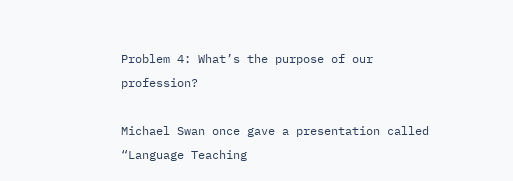Problem 4: What’s the purpose of our profession?

Michael Swan once gave a presentation called “Language Teaching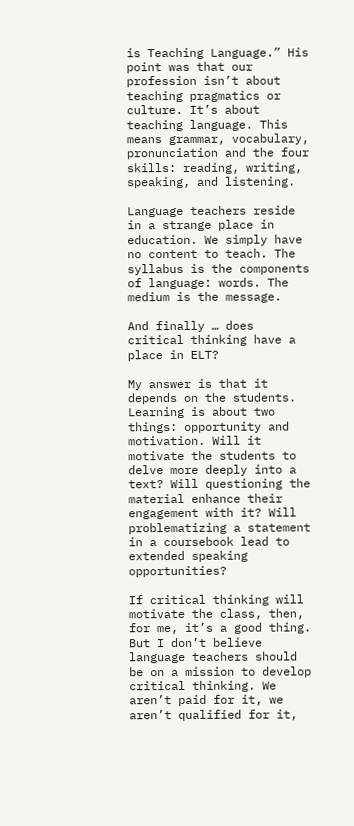is Teaching Language.” His point was that our profession isn’t about teaching pragmatics or culture. It’s about teaching language. This means grammar, vocabulary, pronunciation and the four skills: reading, writing, speaking, and listening.

Language teachers reside in a strange place in education. We simply have no content to teach. The syllabus is the components of language: words. The medium is the message.

And finally … does critical thinking have a place in ELT?

My answer is that it depends on the students. Learning is about two things: opportunity and motivation. Will it motivate the students to delve more deeply into a text? Will questioning the material enhance their engagement with it? Will problematizing a statement in a coursebook lead to extended speaking opportunities?

If critical thinking will motivate the class, then, for me, it’s a good thing. But I don’t believe language teachers should be on a mission to develop critical thinking. We aren’t paid for it, we aren’t qualified for it,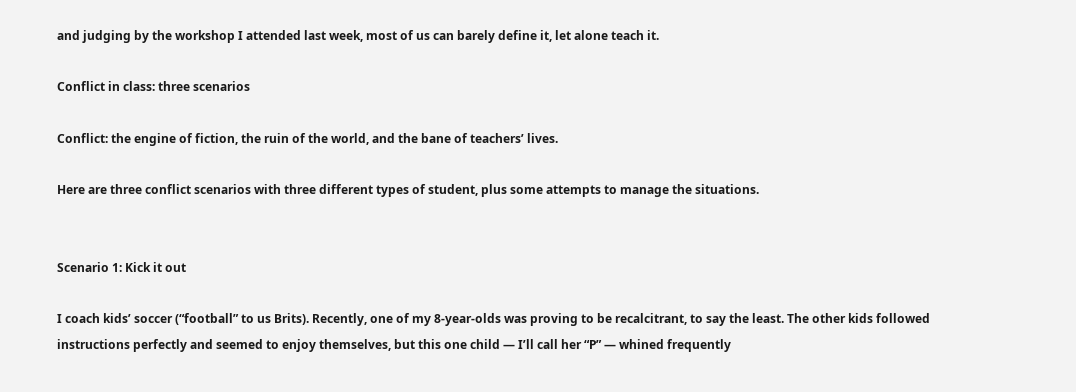and judging by the workshop I attended last week, most of us can barely define it, let alone teach it.

Conflict in class: three scenarios

Conflict: the engine of fiction, the ruin of the world, and the bane of teachers’ lives.

Here are three conflict scenarios with three different types of student, plus some attempts to manage the situations.


Scenario 1: Kick it out

I coach kids’ soccer (“football” to us Brits). Recently, one of my 8-year-olds was proving to be recalcitrant, to say the least. The other kids followed instructions perfectly and seemed to enjoy themselves, but this one child — I’ll call her “P” — whined frequently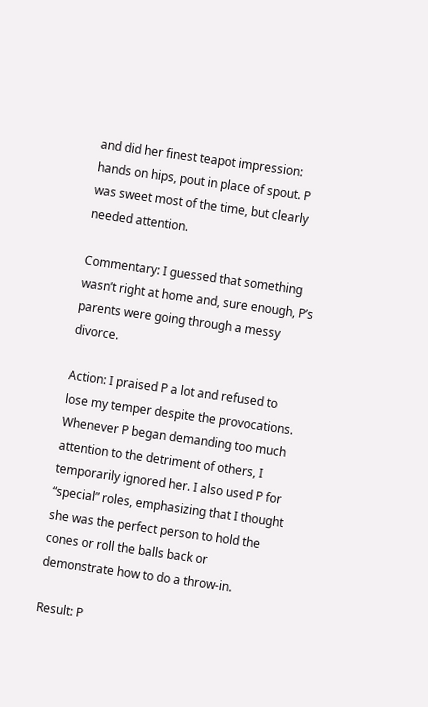and did her finest teapot impression: hands on hips, pout in place of spout. P was sweet most of the time, but clearly needed attention.

Commentary: I guessed that something wasn’t right at home and, sure enough, P’s parents were going through a messy divorce.

Action: I praised P a lot and refused to lose my temper despite the provocations. Whenever P began demanding too much attention to the detriment of others, I temporarily ignored her. I also used P for “special” roles, emphasizing that I thought she was the perfect person to hold the cones or roll the balls back or demonstrate how to do a throw-in.

Result: P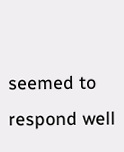seemed to respond well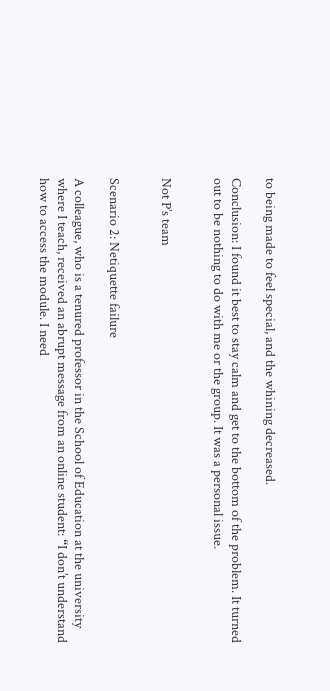to being made to feel special, and the whining decreased.

Conclusion: I found it best to stay calm and get to the bottom of the problem. It turned out to be nothing to do with me or the group. It was a personal issue.


Not P’s team


Scenario 2: Netiquette failure

A colleague, who is a tenured professor in the School of Education at the university where I teach, received an abrupt message from an online student: “I don’t understand how to access the module. I need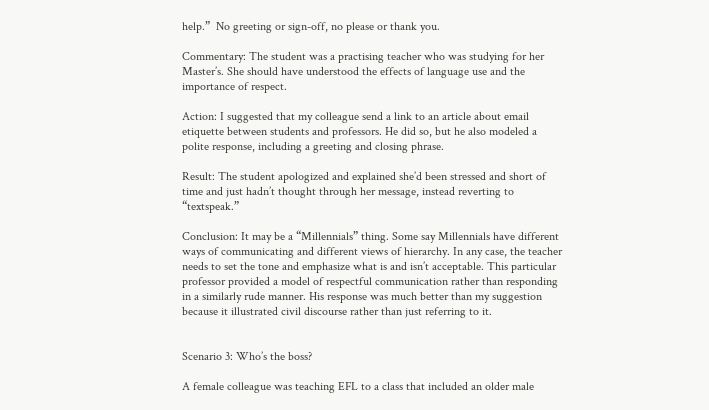help.”  No greeting or sign-off, no please or thank you.

Commentary: The student was a practising teacher who was studying for her Master’s. She should have understood the effects of language use and the importance of respect.

Action: I suggested that my colleague send a link to an article about email etiquette between students and professors. He did so, but he also modeled a polite response, including a greeting and closing phrase.

Result: The student apologized and explained she’d been stressed and short of time and just hadn’t thought through her message, instead reverting to “textspeak.”

Conclusion: It may be a “Millennials” thing. Some say Millennials have different ways of communicating and different views of hierarchy. In any case, the teacher needs to set the tone and emphasize what is and isn’t acceptable. This particular professor provided a model of respectful communication rather than responding in a similarly rude manner. His response was much better than my suggestion because it illustrated civil discourse rather than just referring to it.


Scenario 3: Who’s the boss?

A female colleague was teaching EFL to a class that included an older male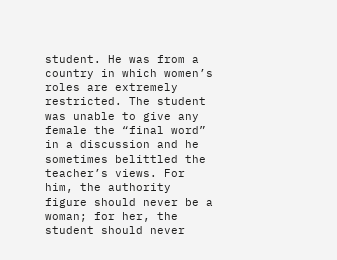student. He was from a country in which women’s roles are extremely restricted. The student was unable to give any female the “final word” in a discussion and he sometimes belittled the teacher’s views. For him, the authority figure should never be a woman; for her, the student should never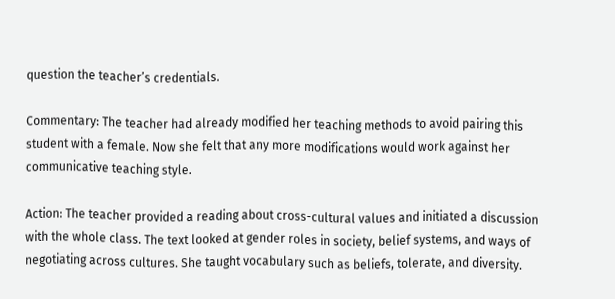question the teacher’s credentials.

Commentary: The teacher had already modified her teaching methods to avoid pairing this student with a female. Now she felt that any more modifications would work against her communicative teaching style.

Action: The teacher provided a reading about cross-cultural values and initiated a discussion with the whole class. The text looked at gender roles in society, belief systems, and ways of negotiating across cultures. She taught vocabulary such as beliefs, tolerate, and diversity.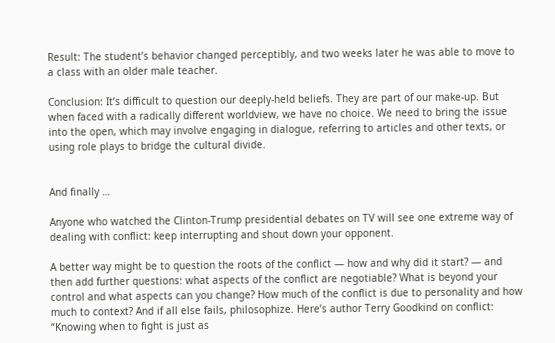Result: The student’s behavior changed perceptibly, and two weeks later he was able to move to a class with an older male teacher.

Conclusion: It’s difficult to question our deeply-held beliefs. They are part of our make-up. But when faced with a radically different worldview, we have no choice. We need to bring the issue into the open, which may involve engaging in dialogue, referring to articles and other texts, or using role plays to bridge the cultural divide.


And finally …

Anyone who watched the Clinton-Trump presidential debates on TV will see one extreme way of dealing with conflict: keep interrupting and shout down your opponent.

A better way might be to question the roots of the conflict — how and why did it start? — and then add further questions: what aspects of the conflict are negotiable? What is beyond your control and what aspects can you change? How much of the conflict is due to personality and how much to context? And if all else fails, philosophize. Here’s author Terry Goodkind on conflict: “Knowing when to fight is just as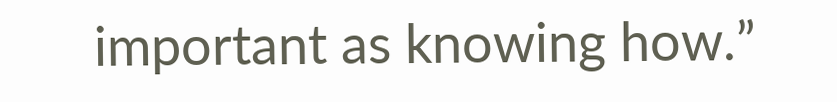important as knowing how.”